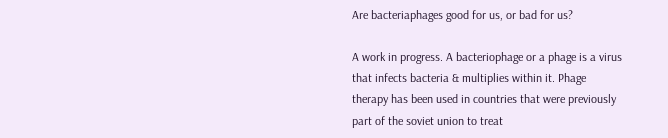Are bacteriaphages good for us, or bad for us?

A work in progress. A bacteriophage or a phage is a virus that infects bacteria & multiplies within it. Phage therapy has been used in countries that were previously part of the soviet union to treat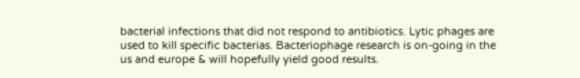bacterial infections that did not respond to antibiotics. Lytic phages are used to kill specific bacterias. Bacteriophage research is on-going in the us and europe & will hopefully yield good results.